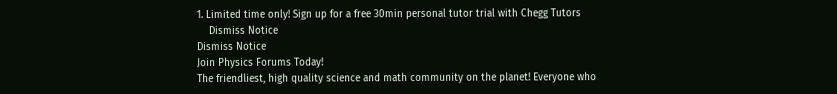1. Limited time only! Sign up for a free 30min personal tutor trial with Chegg Tutors
    Dismiss Notice
Dismiss Notice
Join Physics Forums Today!
The friendliest, high quality science and math community on the planet! Everyone who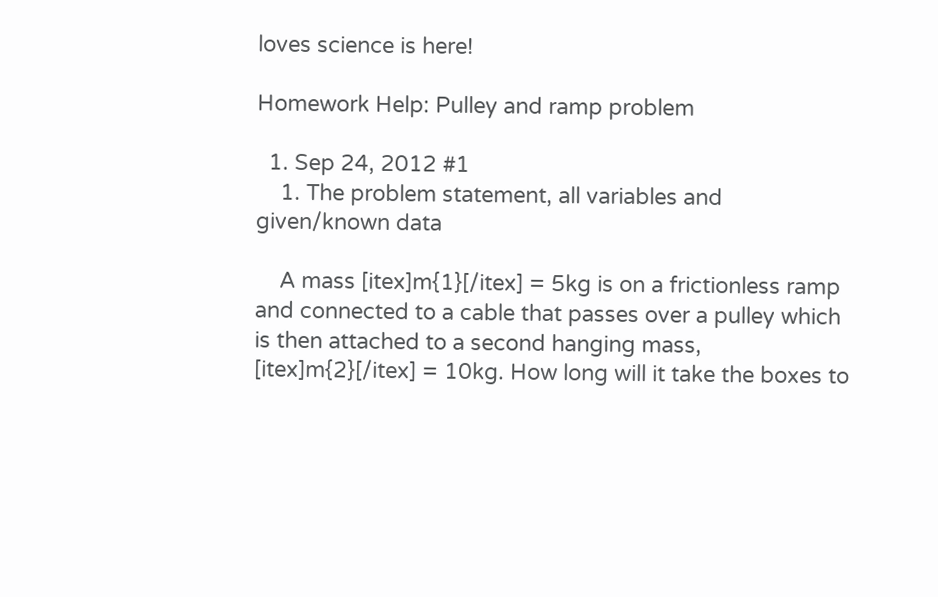loves science is here!

Homework Help: Pulley and ramp problem

  1. Sep 24, 2012 #1
    1. The problem statement, all variables and given/known data

    A mass [itex]m{1}[/itex] = 5kg is on a frictionless ramp and connected to a cable that passes over a pulley which is then attached to a second hanging mass, [itex]m{2}[/itex] = 10kg. How long will it take the boxes to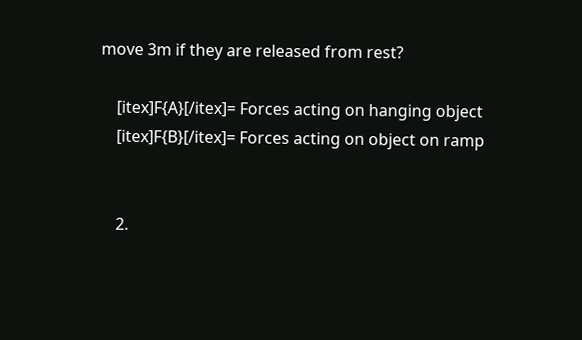move 3m if they are released from rest?

    [itex]F{A}[/itex]= Forces acting on hanging object
    [itex]F{B}[/itex]= Forces acting on object on ramp


    2.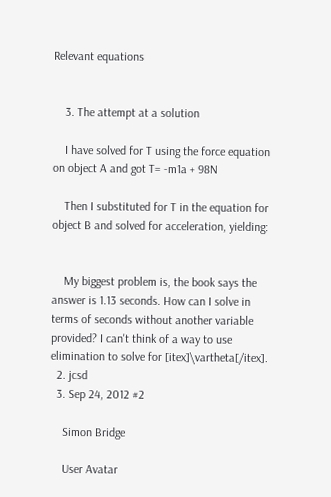Relevant equations


    3. The attempt at a solution

    I have solved for T using the force equation on object A and got T= -m1a + 98N

    Then I substituted for T in the equation for object B and solved for acceleration, yielding:


    My biggest problem is, the book says the answer is 1.13 seconds. How can I solve in terms of seconds without another variable provided? I can't think of a way to use elimination to solve for [itex]\vartheta[/itex].
  2. jcsd
  3. Sep 24, 2012 #2

    Simon Bridge

    User Avatar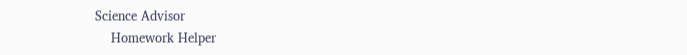Science Advisor
    Homework Helper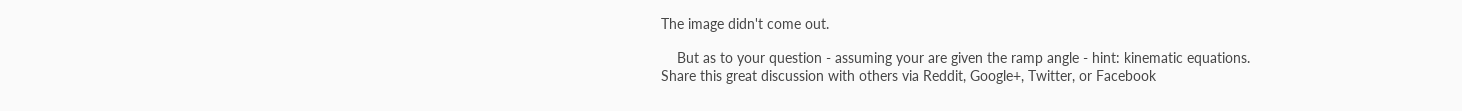The image didn't come out.

    But as to your question - assuming your are given the ramp angle - hint: kinematic equations.
Share this great discussion with others via Reddit, Google+, Twitter, or Facebook